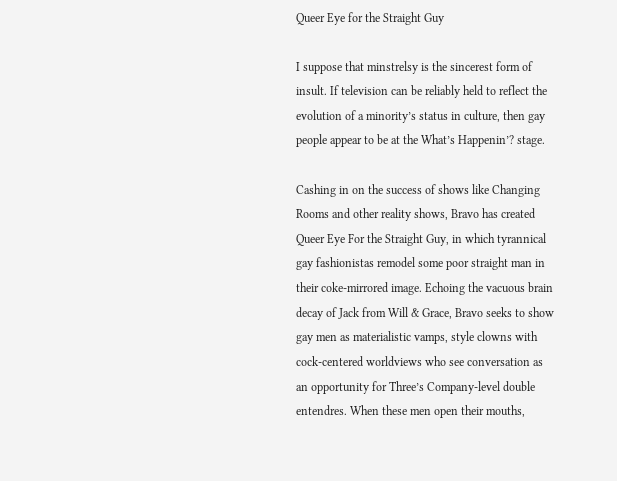Queer Eye for the Straight Guy

I suppose that minstrelsy is the sincerest form of insult. If television can be reliably held to reflect the evolution of a minority’s status in culture, then gay people appear to be at the What’s Happenin’? stage.

Cashing in on the success of shows like Changing Rooms and other reality shows, Bravo has created Queer Eye For the Straight Guy, in which tyrannical gay fashionistas remodel some poor straight man in their coke-mirrored image. Echoing the vacuous brain decay of Jack from Will & Grace, Bravo seeks to show gay men as materialistic vamps, style clowns with cock-centered worldviews who see conversation as an opportunity for Three’s Company-level double entendres. When these men open their mouths,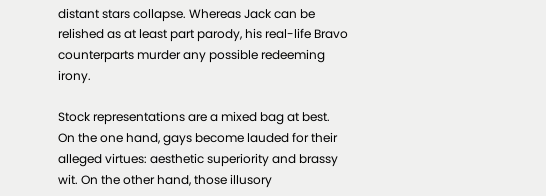distant stars collapse. Whereas Jack can be relished as at least part parody, his real-life Bravo counterparts murder any possible redeeming irony.

Stock representations are a mixed bag at best. On the one hand, gays become lauded for their alleged virtues: aesthetic superiority and brassy wit. On the other hand, those illusory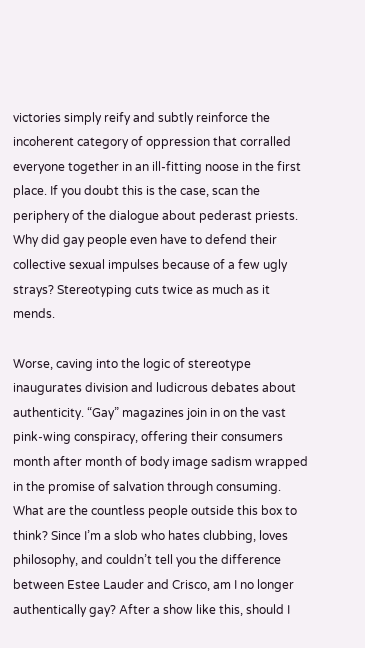victories simply reify and subtly reinforce the incoherent category of oppression that corralled everyone together in an ill-fitting noose in the first place. If you doubt this is the case, scan the periphery of the dialogue about pederast priests. Why did gay people even have to defend their collective sexual impulses because of a few ugly strays? Stereotyping cuts twice as much as it mends.

Worse, caving into the logic of stereotype inaugurates division and ludicrous debates about authenticity. “Gay” magazines join in on the vast pink-wing conspiracy, offering their consumers month after month of body image sadism wrapped in the promise of salvation through consuming. What are the countless people outside this box to think? Since I’m a slob who hates clubbing, loves philosophy, and couldn’t tell you the difference between Estee Lauder and Crisco, am I no longer authentically gay? After a show like this, should I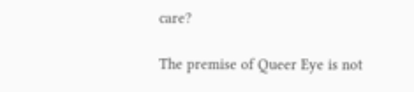care?

The premise of Queer Eye is not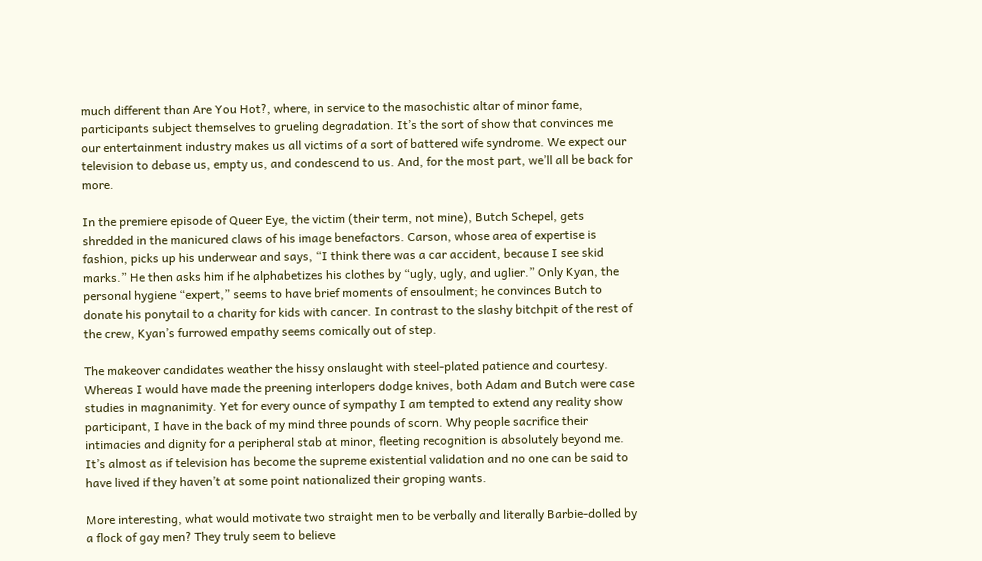much different than Are You Hot?, where, in service to the masochistic altar of minor fame, participants subject themselves to grueling degradation. It’s the sort of show that convinces me our entertainment industry makes us all victims of a sort of battered wife syndrome. We expect our television to debase us, empty us, and condescend to us. And, for the most part, we’ll all be back for more.

In the premiere episode of Queer Eye, the victim (their term, not mine), Butch Schepel, gets shredded in the manicured claws of his image benefactors. Carson, whose area of expertise is fashion, picks up his underwear and says, “I think there was a car accident, because I see skid marks.” He then asks him if he alphabetizes his clothes by “ugly, ugly, and uglier.” Only Kyan, the personal hygiene “expert,” seems to have brief moments of ensoulment; he convinces Butch to donate his ponytail to a charity for kids with cancer. In contrast to the slashy bitchpit of the rest of the crew, Kyan’s furrowed empathy seems comically out of step.

The makeover candidates weather the hissy onslaught with steel-plated patience and courtesy. Whereas I would have made the preening interlopers dodge knives, both Adam and Butch were case studies in magnanimity. Yet for every ounce of sympathy I am tempted to extend any reality show participant, I have in the back of my mind three pounds of scorn. Why people sacrifice their intimacies and dignity for a peripheral stab at minor, fleeting recognition is absolutely beyond me. It’s almost as if television has become the supreme existential validation and no one can be said to have lived if they haven’t at some point nationalized their groping wants.

More interesting, what would motivate two straight men to be verbally and literally Barbie-dolled by a flock of gay men? They truly seem to believe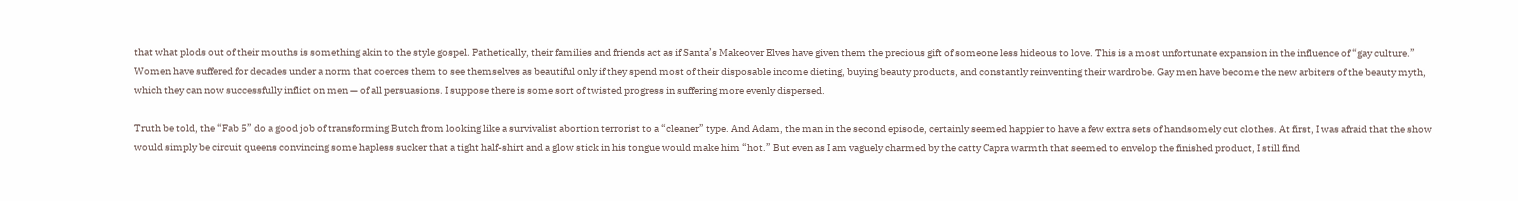that what plods out of their mouths is something akin to the style gospel. Pathetically, their families and friends act as if Santa’s Makeover Elves have given them the precious gift of someone less hideous to love. This is a most unfortunate expansion in the influence of “gay culture.” Women have suffered for decades under a norm that coerces them to see themselves as beautiful only if they spend most of their disposable income dieting, buying beauty products, and constantly reinventing their wardrobe. Gay men have become the new arbiters of the beauty myth, which they can now successfully inflict on men — of all persuasions. I suppose there is some sort of twisted progress in suffering more evenly dispersed.

Truth be told, the “Fab 5” do a good job of transforming Butch from looking like a survivalist abortion terrorist to a “cleaner” type. And Adam, the man in the second episode, certainly seemed happier to have a few extra sets of handsomely cut clothes. At first, I was afraid that the show would simply be circuit queens convincing some hapless sucker that a tight half-shirt and a glow stick in his tongue would make him “hot.” But even as I am vaguely charmed by the catty Capra warmth that seemed to envelop the finished product, I still find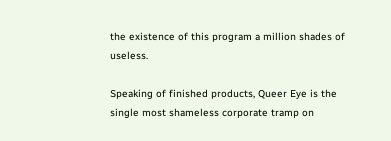the existence of this program a million shades of useless.

Speaking of finished products, Queer Eye is the single most shameless corporate tramp on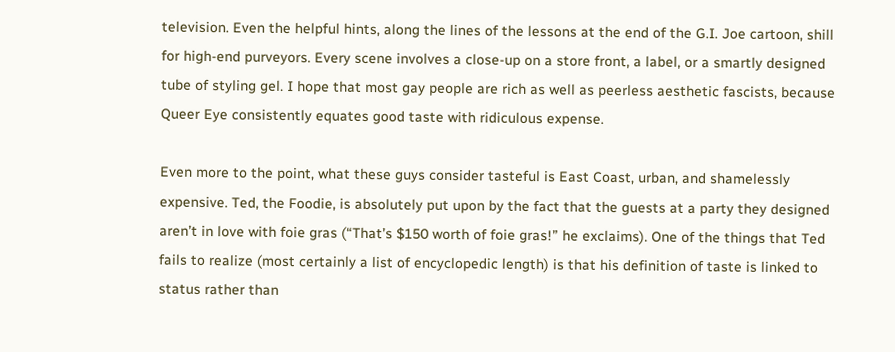television. Even the helpful hints, along the lines of the lessons at the end of the G.I. Joe cartoon, shill for high-end purveyors. Every scene involves a close-up on a store front, a label, or a smartly designed tube of styling gel. I hope that most gay people are rich as well as peerless aesthetic fascists, because Queer Eye consistently equates good taste with ridiculous expense.

Even more to the point, what these guys consider tasteful is East Coast, urban, and shamelessly expensive. Ted, the Foodie, is absolutely put upon by the fact that the guests at a party they designed aren’t in love with foie gras (“That’s $150 worth of foie gras!” he exclaims). One of the things that Ted fails to realize (most certainly a list of encyclopedic length) is that his definition of taste is linked to status rather than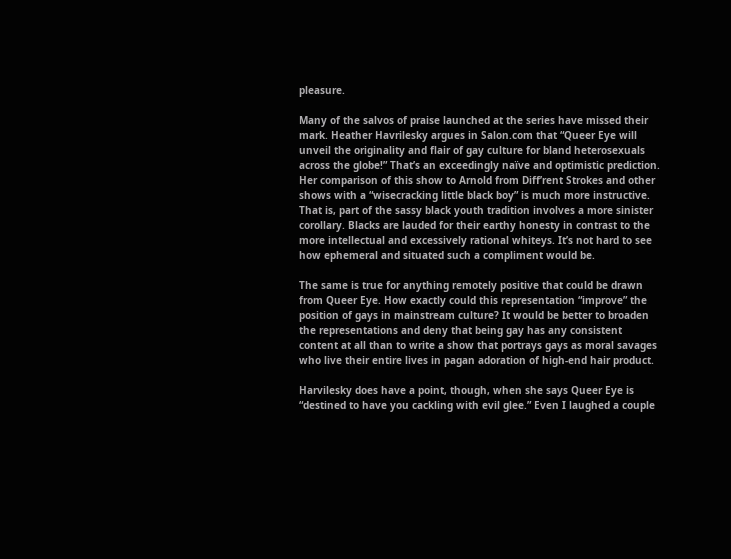pleasure.

Many of the salvos of praise launched at the series have missed their mark. Heather Havrilesky argues in Salon.com that “Queer Eye will unveil the originality and flair of gay culture for bland heterosexuals across the globe!” That’s an exceedingly naïve and optimistic prediction. Her comparison of this show to Arnold from Diff’rent Strokes and other shows with a “wisecracking little black boy” is much more instructive. That is, part of the sassy black youth tradition involves a more sinister corollary. Blacks are lauded for their earthy honesty in contrast to the more intellectual and excessively rational whiteys. It’s not hard to see how ephemeral and situated such a compliment would be.

The same is true for anything remotely positive that could be drawn from Queer Eye. How exactly could this representation “improve” the position of gays in mainstream culture? It would be better to broaden the representations and deny that being gay has any consistent content at all than to write a show that portrays gays as moral savages who live their entire lives in pagan adoration of high-end hair product.

Harvilesky does have a point, though, when she says Queer Eye is “destined to have you cackling with evil glee.” Even I laughed a couple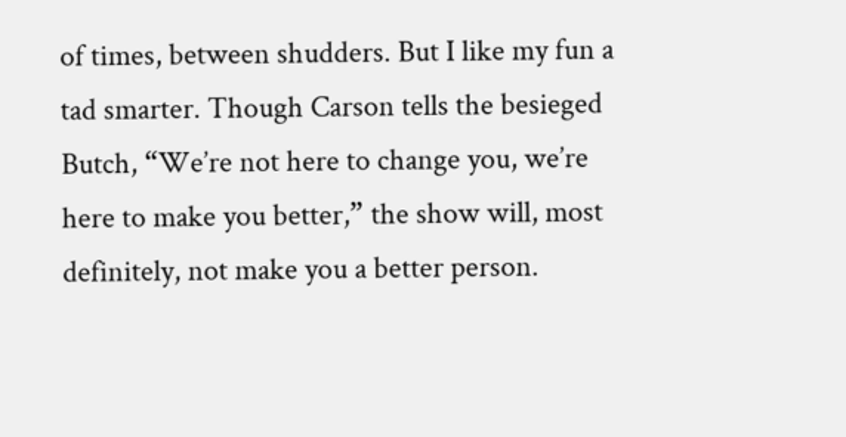of times, between shudders. But I like my fun a tad smarter. Though Carson tells the besieged Butch, “We’re not here to change you, we’re here to make you better,” the show will, most definitely, not make you a better person.